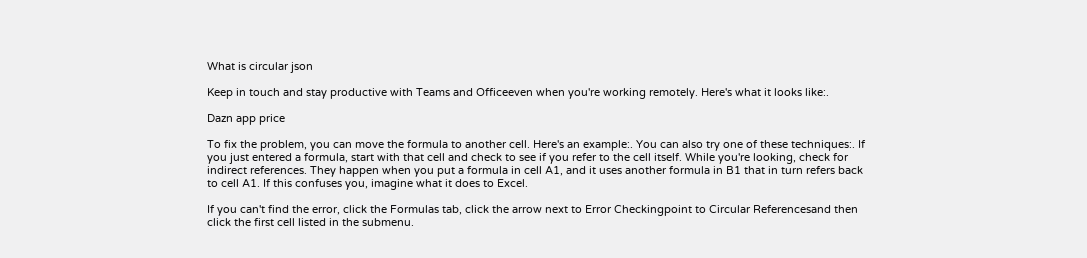What is circular json

Keep in touch and stay productive with Teams and Officeeven when you're working remotely. Here's what it looks like:.

Dazn app price

To fix the problem, you can move the formula to another cell. Here's an example:. You can also try one of these techniques:. If you just entered a formula, start with that cell and check to see if you refer to the cell itself. While you're looking, check for indirect references. They happen when you put a formula in cell A1, and it uses another formula in B1 that in turn refers back to cell A1. If this confuses you, imagine what it does to Excel.

If you can't find the error, click the Formulas tab, click the arrow next to Error Checkingpoint to Circular Referencesand then click the first cell listed in the submenu.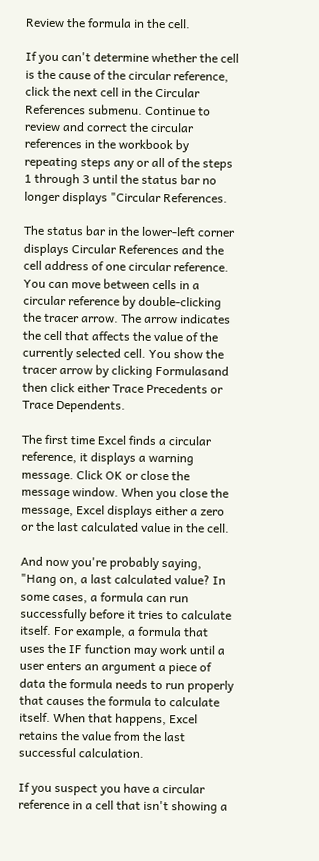Review the formula in the cell.

If you can't determine whether the cell is the cause of the circular reference, click the next cell in the Circular References submenu. Continue to review and correct the circular references in the workbook by repeating steps any or all of the steps 1 through 3 until the status bar no longer displays "Circular References.

The status bar in the lower-left corner displays Circular References and the cell address of one circular reference. You can move between cells in a circular reference by double-clicking the tracer arrow. The arrow indicates the cell that affects the value of the currently selected cell. You show the tracer arrow by clicking Formulasand then click either Trace Precedents or Trace Dependents.

The first time Excel finds a circular reference, it displays a warning message. Click OK or close the message window. When you close the message, Excel displays either a zero or the last calculated value in the cell.

And now you're probably saying, "Hang on, a last calculated value? In some cases, a formula can run successfully before it tries to calculate itself. For example, a formula that uses the IF function may work until a user enters an argument a piece of data the formula needs to run properly that causes the formula to calculate itself. When that happens, Excel retains the value from the last successful calculation.

If you suspect you have a circular reference in a cell that isn't showing a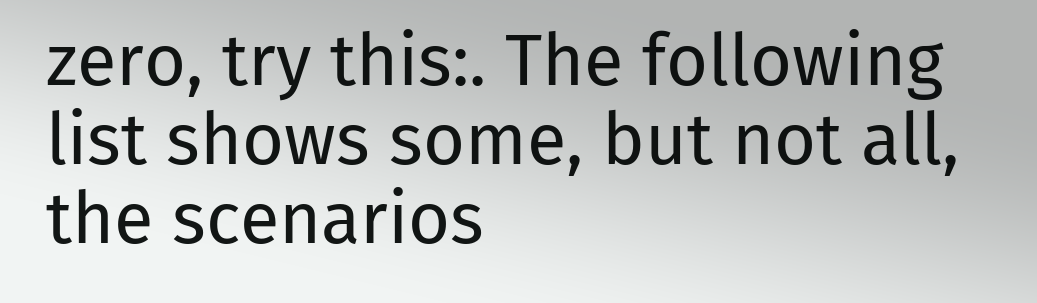zero, try this:. The following list shows some, but not all, the scenarios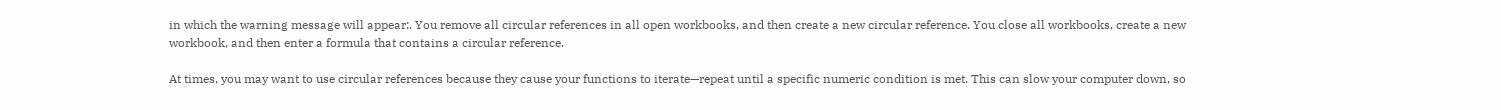in which the warning message will appear:. You remove all circular references in all open workbooks, and then create a new circular reference. You close all workbooks, create a new workbook, and then enter a formula that contains a circular reference.

At times, you may want to use circular references because they cause your functions to iterate—repeat until a specific numeric condition is met. This can slow your computer down, so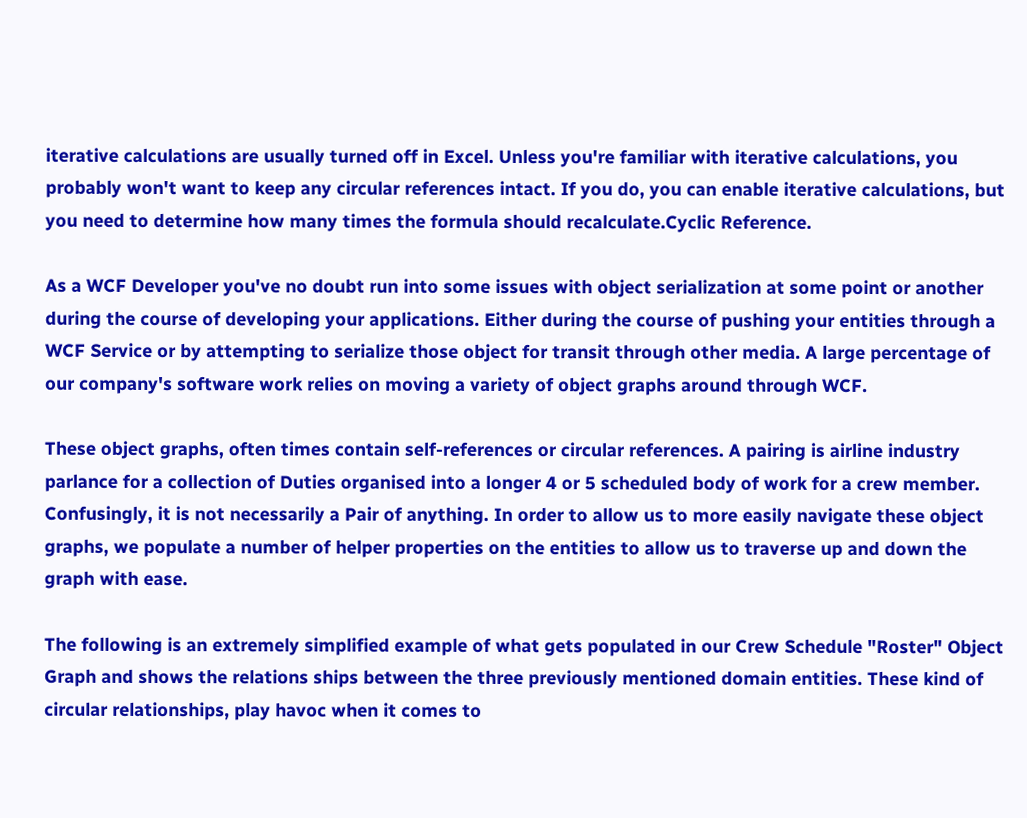iterative calculations are usually turned off in Excel. Unless you're familiar with iterative calculations, you probably won't want to keep any circular references intact. If you do, you can enable iterative calculations, but you need to determine how many times the formula should recalculate.Cyclic Reference.

As a WCF Developer you've no doubt run into some issues with object serialization at some point or another during the course of developing your applications. Either during the course of pushing your entities through a WCF Service or by attempting to serialize those object for transit through other media. A large percentage of our company's software work relies on moving a variety of object graphs around through WCF.

These object graphs, often times contain self-references or circular references. A pairing is airline industry parlance for a collection of Duties organised into a longer 4 or 5 scheduled body of work for a crew member. Confusingly, it is not necessarily a Pair of anything. In order to allow us to more easily navigate these object graphs, we populate a number of helper properties on the entities to allow us to traverse up and down the graph with ease.

The following is an extremely simplified example of what gets populated in our Crew Schedule "Roster" Object Graph and shows the relations ships between the three previously mentioned domain entities. These kind of circular relationships, play havoc when it comes to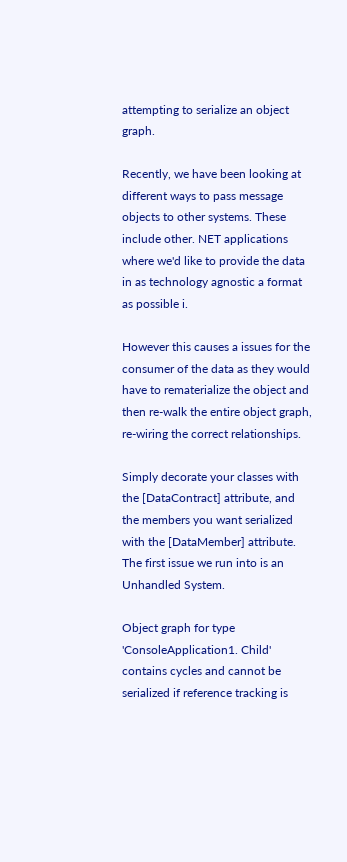attempting to serialize an object graph.

Recently, we have been looking at different ways to pass message objects to other systems. These include other. NET applications where we'd like to provide the data in as technology agnostic a format as possible i.

However this causes a issues for the consumer of the data as they would have to rematerialize the object and then re-walk the entire object graph, re-wiring the correct relationships.

Simply decorate your classes with the [DataContract] attribute, and the members you want serialized with the [DataMember] attribute. The first issue we run into is an Unhandled System.

Object graph for type 'ConsoleApplication1. Child' contains cycles and cannot be serialized if reference tracking is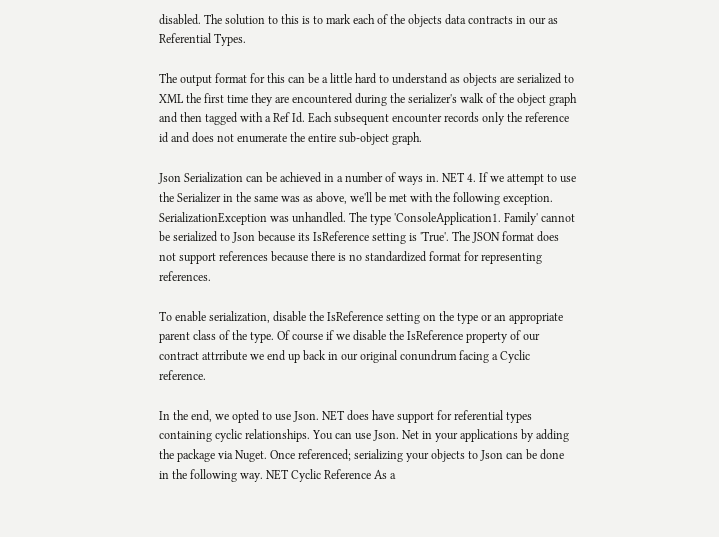disabled. The solution to this is to mark each of the objects data contracts in our as Referential Types.

The output format for this can be a little hard to understand as objects are serialized to XML the first time they are encountered during the serializer's walk of the object graph and then tagged with a Ref Id. Each subsequent encounter records only the reference id and does not enumerate the entire sub-object graph.

Json Serialization can be achieved in a number of ways in. NET 4. If we attempt to use the Serializer in the same was as above, we'll be met with the following exception. SerializationException was unhandled. The type 'ConsoleApplication1. Family' cannot be serialized to Json because its IsReference setting is 'True'. The JSON format does not support references because there is no standardized format for representing references.

To enable serialization, disable the IsReference setting on the type or an appropriate parent class of the type. Of course if we disable the IsReference property of our contract attrribute we end up back in our original conundrum facing a Cyclic reference.

In the end, we opted to use Json. NET does have support for referential types containing cyclic relationships. You can use Json. Net in your applications by adding the package via Nuget. Once referenced; serializing your objects to Json can be done in the following way. NET Cyclic Reference As a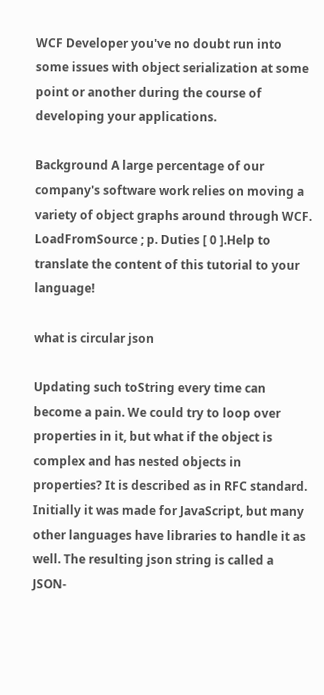WCF Developer you've no doubt run into some issues with object serialization at some point or another during the course of developing your applications.

Background A large percentage of our company's software work relies on moving a variety of object graphs around through WCF. LoadFromSource ; p. Duties [ 0 ].Help to translate the content of this tutorial to your language!

what is circular json

Updating such toString every time can become a pain. We could try to loop over properties in it, but what if the object is complex and has nested objects in properties? It is described as in RFC standard. Initially it was made for JavaScript, but many other languages have libraries to handle it as well. The resulting json string is called a JSON-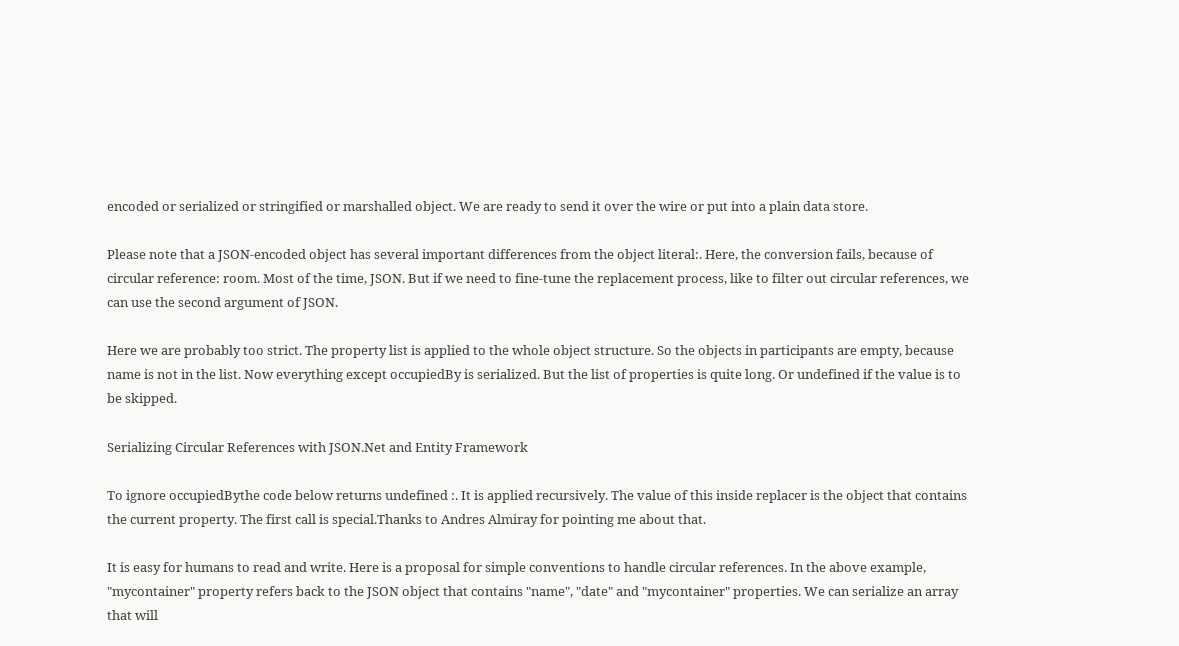encoded or serialized or stringified or marshalled object. We are ready to send it over the wire or put into a plain data store.

Please note that a JSON-encoded object has several important differences from the object literal:. Here, the conversion fails, because of circular reference: room. Most of the time, JSON. But if we need to fine-tune the replacement process, like to filter out circular references, we can use the second argument of JSON.

Here we are probably too strict. The property list is applied to the whole object structure. So the objects in participants are empty, because name is not in the list. Now everything except occupiedBy is serialized. But the list of properties is quite long. Or undefined if the value is to be skipped.

Serializing Circular References with JSON.Net and Entity Framework

To ignore occupiedBythe code below returns undefined :. It is applied recursively. The value of this inside replacer is the object that contains the current property. The first call is special.Thanks to Andres Almiray for pointing me about that.

It is easy for humans to read and write. Here is a proposal for simple conventions to handle circular references. In the above example, "mycontainer" property refers back to the JSON object that contains "name", "date" and "mycontainer" properties. We can serialize an array that will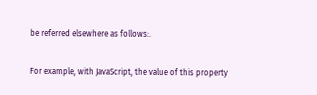be referred elsewhere as follows:.

For example, with JavaScript, the value of this property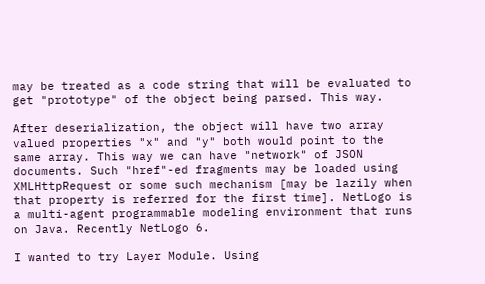may be treated as a code string that will be evaluated to get "prototype" of the object being parsed. This way.

After deserialization, the object will have two array valued properties "x" and "y" both would point to the same array. This way we can have "network" of JSON documents. Such "href"-ed fragments may be loaded using XMLHttpRequest or some such mechanism [may be lazily when that property is referred for the first time]. NetLogo is a multi-agent programmable modeling environment that runs on Java. Recently NetLogo 6.

I wanted to try Layer Module. Using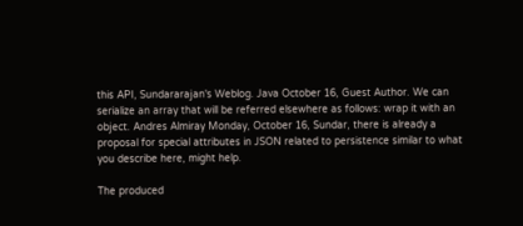this API, Sundararajan's Weblog. Java October 16, Guest Author. We can serialize an array that will be referred elsewhere as follows: wrap it with an object. Andres Almiray Monday, October 16, Sundar, there is already a proposal for special attributes in JSON related to persistence similar to what you describe here, might help.

The produced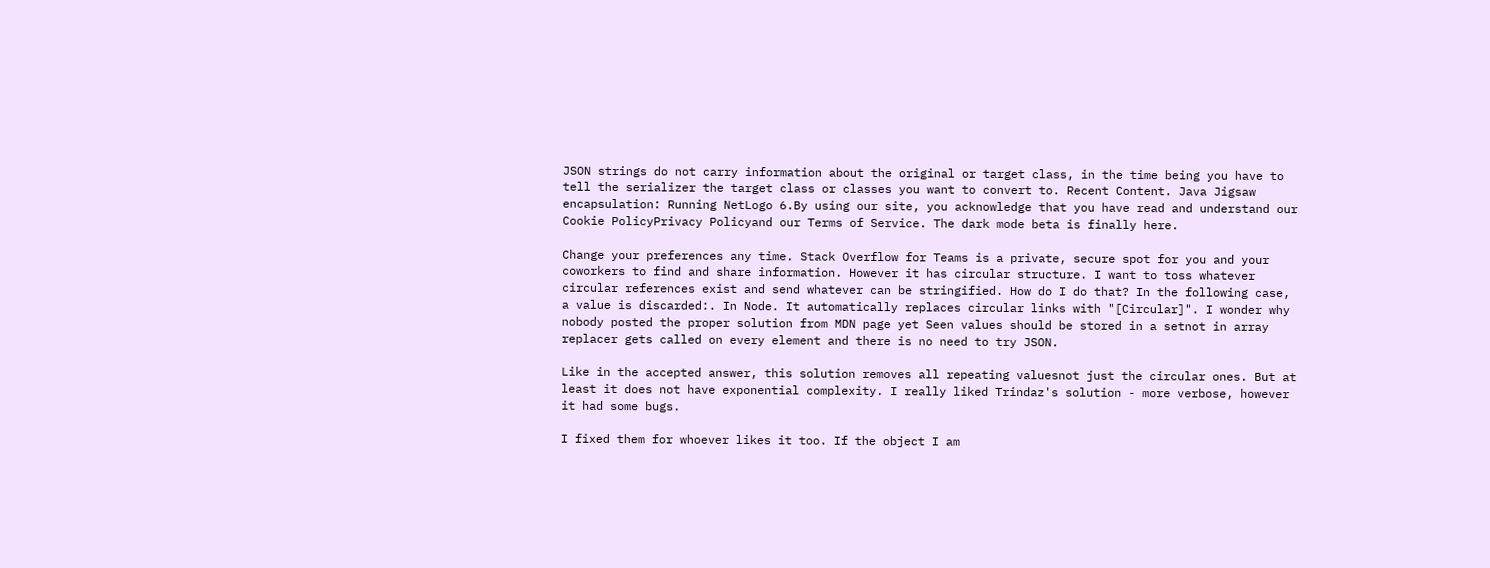JSON strings do not carry information about the original or target class, in the time being you have to tell the serializer the target class or classes you want to convert to. Recent Content. Java Jigsaw encapsulation: Running NetLogo 6.By using our site, you acknowledge that you have read and understand our Cookie PolicyPrivacy Policyand our Terms of Service. The dark mode beta is finally here.

Change your preferences any time. Stack Overflow for Teams is a private, secure spot for you and your coworkers to find and share information. However it has circular structure. I want to toss whatever circular references exist and send whatever can be stringified. How do I do that? In the following case, a value is discarded:. In Node. It automatically replaces circular links with "[Circular]". I wonder why nobody posted the proper solution from MDN page yet Seen values should be stored in a setnot in array replacer gets called on every element and there is no need to try JSON.

Like in the accepted answer, this solution removes all repeating valuesnot just the circular ones. But at least it does not have exponential complexity. I really liked Trindaz's solution - more verbose, however it had some bugs.

I fixed them for whoever likes it too. If the object I am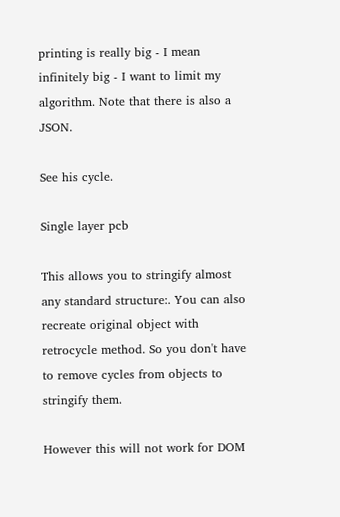printing is really big - I mean infinitely big - I want to limit my algorithm. Note that there is also a JSON.

See his cycle.

Single layer pcb

This allows you to stringify almost any standard structure:. You can also recreate original object with retrocycle method. So you don't have to remove cycles from objects to stringify them.

However this will not work for DOM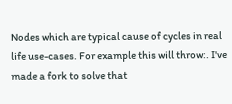Nodes which are typical cause of cycles in real life use-cases. For example this will throw:. I've made a fork to solve that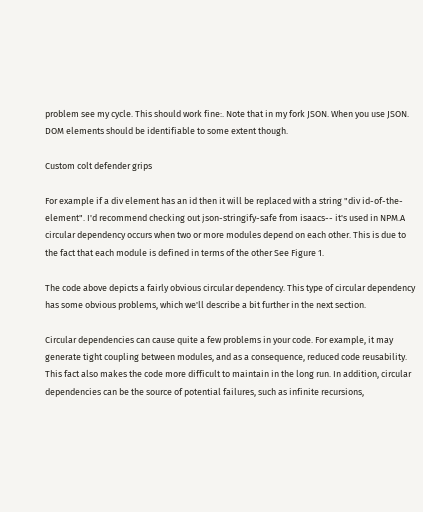problem see my cycle. This should work fine:. Note that in my fork JSON. When you use JSON. DOM elements should be identifiable to some extent though.

Custom colt defender grips

For example if a div element has an id then it will be replaced with a string "div id-of-the-element". I'd recommend checking out json-stringify-safe from isaacs-- it's used in NPM.A circular dependency occurs when two or more modules depend on each other. This is due to the fact that each module is defined in terms of the other See Figure 1.

The code above depicts a fairly obvious circular dependency. This type of circular dependency has some obvious problems, which we'll describe a bit further in the next section.

Circular dependencies can cause quite a few problems in your code. For example, it may generate tight coupling between modules, and as a consequence, reduced code reusability. This fact also makes the code more difficult to maintain in the long run. In addition, circular dependencies can be the source of potential failures, such as infinite recursions,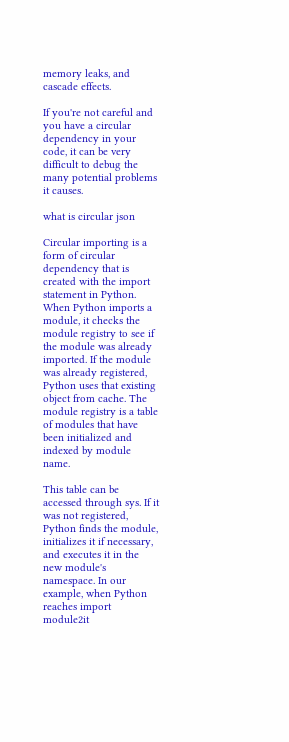memory leaks, and cascade effects.

If you're not careful and you have a circular dependency in your code, it can be very difficult to debug the many potential problems it causes.

what is circular json

Circular importing is a form of circular dependency that is created with the import statement in Python. When Python imports a module, it checks the module registry to see if the module was already imported. If the module was already registered, Python uses that existing object from cache. The module registry is a table of modules that have been initialized and indexed by module name.

This table can be accessed through sys. If it was not registered, Python finds the module, initializes it if necessary, and executes it in the new module's namespace. In our example, when Python reaches import module2it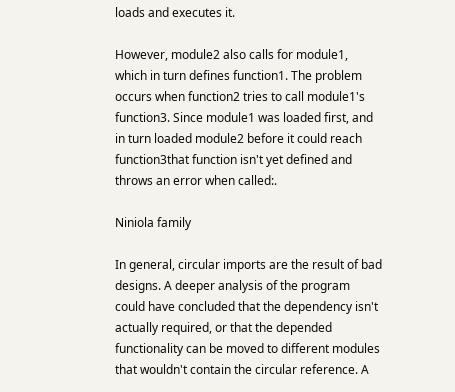loads and executes it.

However, module2 also calls for module1, which in turn defines function1. The problem occurs when function2 tries to call module1's function3. Since module1 was loaded first, and in turn loaded module2 before it could reach function3that function isn't yet defined and throws an error when called:.

Niniola family

In general, circular imports are the result of bad designs. A deeper analysis of the program could have concluded that the dependency isn't actually required, or that the depended functionality can be moved to different modules that wouldn't contain the circular reference. A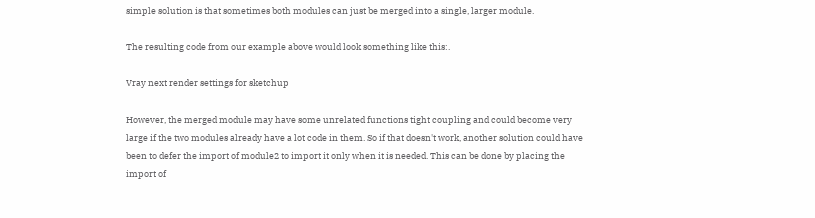simple solution is that sometimes both modules can just be merged into a single, larger module.

The resulting code from our example above would look something like this:.

Vray next render settings for sketchup

However, the merged module may have some unrelated functions tight coupling and could become very large if the two modules already have a lot code in them. So if that doesn't work, another solution could have been to defer the import of module2 to import it only when it is needed. This can be done by placing the import of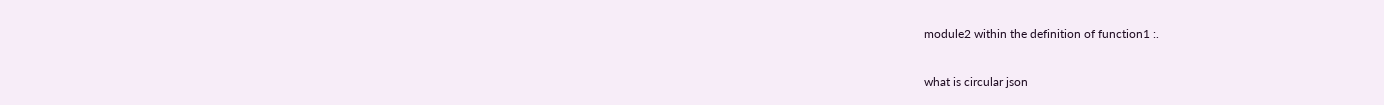module2 within the definition of function1 :.

what is circular json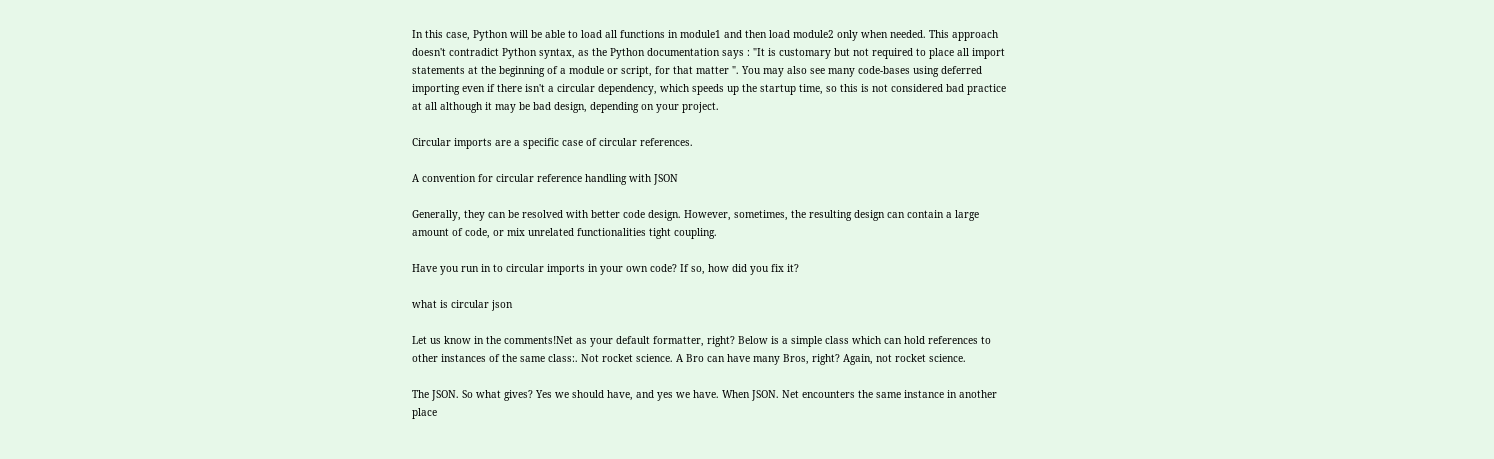In this case, Python will be able to load all functions in module1 and then load module2 only when needed. This approach doesn't contradict Python syntax, as the Python documentation says : "It is customary but not required to place all import statements at the beginning of a module or script, for that matter ". You may also see many code-bases using deferred importing even if there isn't a circular dependency, which speeds up the startup time, so this is not considered bad practice at all although it may be bad design, depending on your project.

Circular imports are a specific case of circular references.

A convention for circular reference handling with JSON

Generally, they can be resolved with better code design. However, sometimes, the resulting design can contain a large amount of code, or mix unrelated functionalities tight coupling.

Have you run in to circular imports in your own code? If so, how did you fix it?

what is circular json

Let us know in the comments!Net as your default formatter, right? Below is a simple class which can hold references to other instances of the same class:. Not rocket science. A Bro can have many Bros, right? Again, not rocket science.

The JSON. So what gives? Yes we should have, and yes we have. When JSON. Net encounters the same instance in another place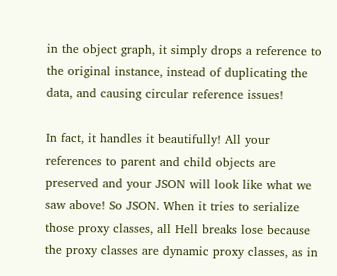in the object graph, it simply drops a reference to the original instance, instead of duplicating the data, and causing circular reference issues!

In fact, it handles it beautifully! All your references to parent and child objects are preserved and your JSON will look like what we saw above! So JSON. When it tries to serialize those proxy classes, all Hell breaks lose because the proxy classes are dynamic proxy classes, as in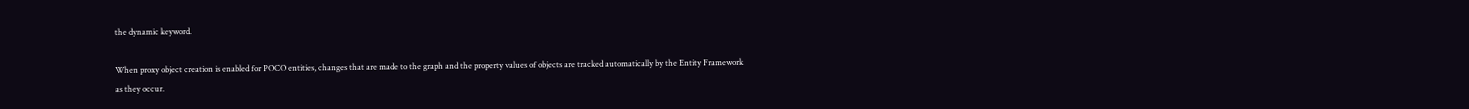the dynamic keyword.

When proxy object creation is enabled for POCO entities, changes that are made to the graph and the property values of objects are tracked automatically by the Entity Framework as they occur.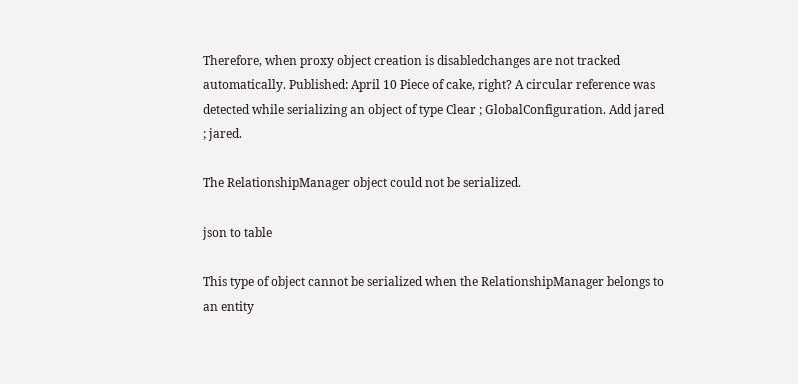Therefore, when proxy object creation is disabledchanges are not tracked automatically. Published: April 10 Piece of cake, right? A circular reference was detected while serializing an object of type Clear ; GlobalConfiguration. Add jared ; jared.

The RelationshipManager object could not be serialized.

json to table

This type of object cannot be serialized when the RelationshipManager belongs to an entity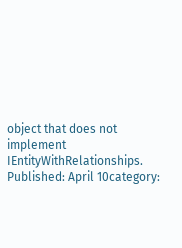object that does not implement IEntityWithRelationships. Published: April 10category: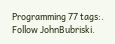Programming 77 tags:. Follow JohnBubriski.